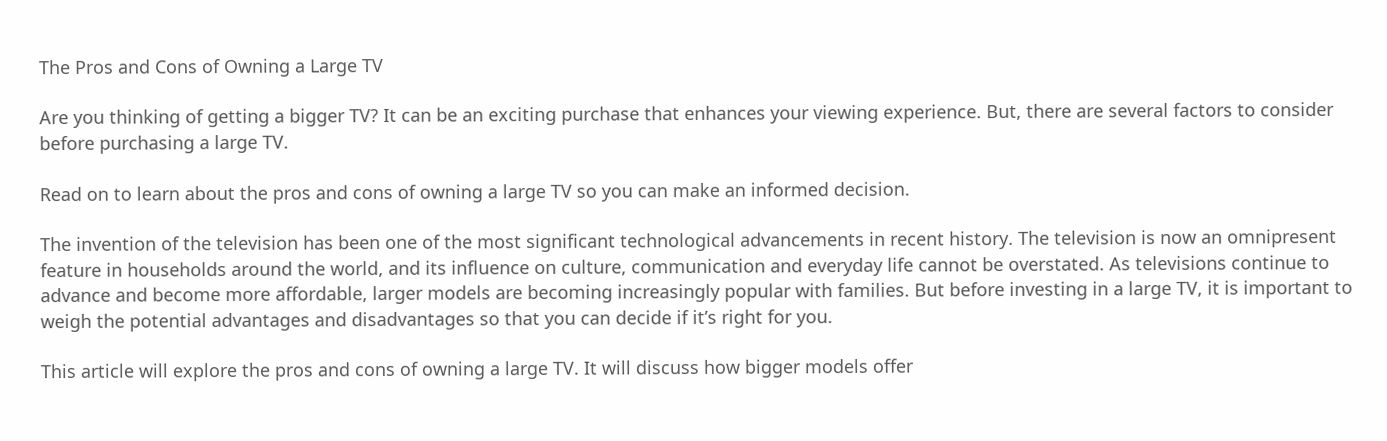The Pros and Cons of Owning a Large TV

Are you thinking of getting a bigger TV? It can be an exciting purchase that enhances your viewing experience. But, there are several factors to consider before purchasing a large TV.

Read on to learn about the pros and cons of owning a large TV so you can make an informed decision.

The invention of the television has been one of the most significant technological advancements in recent history. The television is now an omnipresent feature in households around the world, and its influence on culture, communication and everyday life cannot be overstated. As televisions continue to advance and become more affordable, larger models are becoming increasingly popular with families. But before investing in a large TV, it is important to weigh the potential advantages and disadvantages so that you can decide if it’s right for you.

This article will explore the pros and cons of owning a large TV. It will discuss how bigger models offer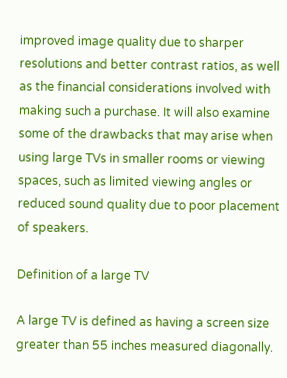improved image quality due to sharper resolutions and better contrast ratios, as well as the financial considerations involved with making such a purchase. It will also examine some of the drawbacks that may arise when using large TVs in smaller rooms or viewing spaces, such as limited viewing angles or reduced sound quality due to poor placement of speakers.

Definition of a large TV

A large TV is defined as having a screen size greater than 55 inches measured diagonally.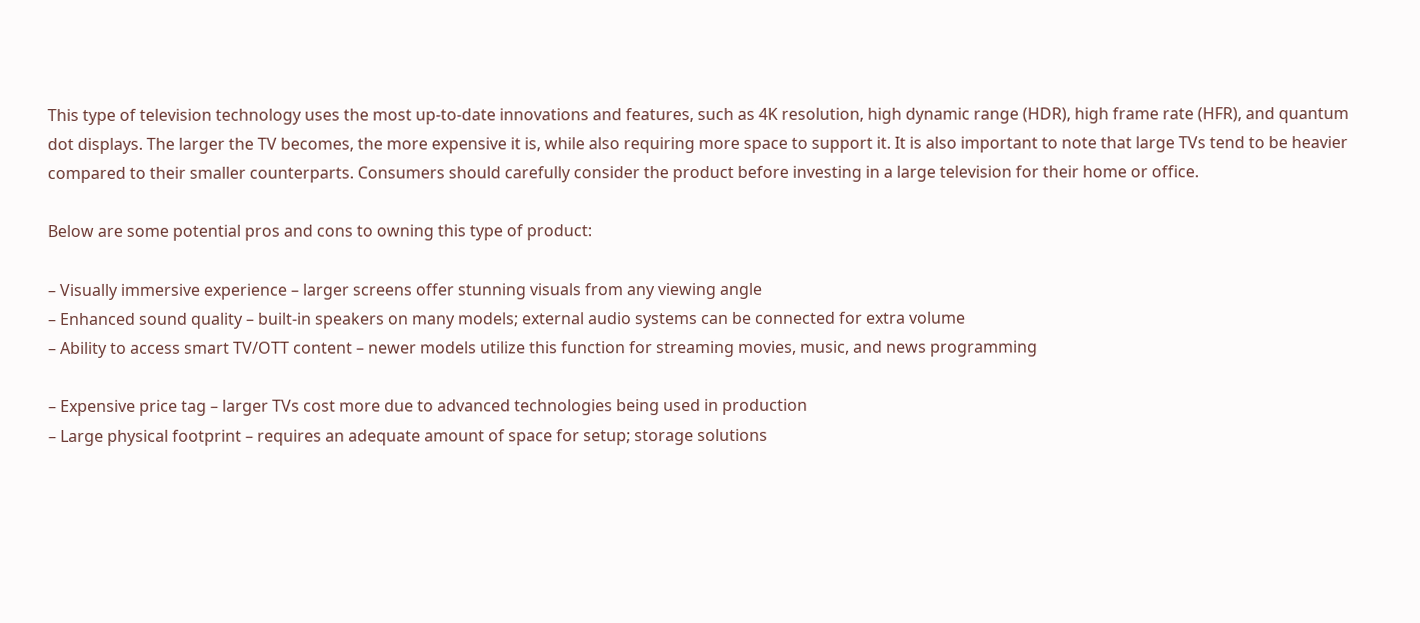This type of television technology uses the most up-to-date innovations and features, such as 4K resolution, high dynamic range (HDR), high frame rate (HFR), and quantum dot displays. The larger the TV becomes, the more expensive it is, while also requiring more space to support it. It is also important to note that large TVs tend to be heavier compared to their smaller counterparts. Consumers should carefully consider the product before investing in a large television for their home or office.

Below are some potential pros and cons to owning this type of product:

– Visually immersive experience – larger screens offer stunning visuals from any viewing angle
– Enhanced sound quality – built-in speakers on many models; external audio systems can be connected for extra volume
– Ability to access smart TV/OTT content – newer models utilize this function for streaming movies, music, and news programming

– Expensive price tag – larger TVs cost more due to advanced technologies being used in production
– Large physical footprint – requires an adequate amount of space for setup; storage solutions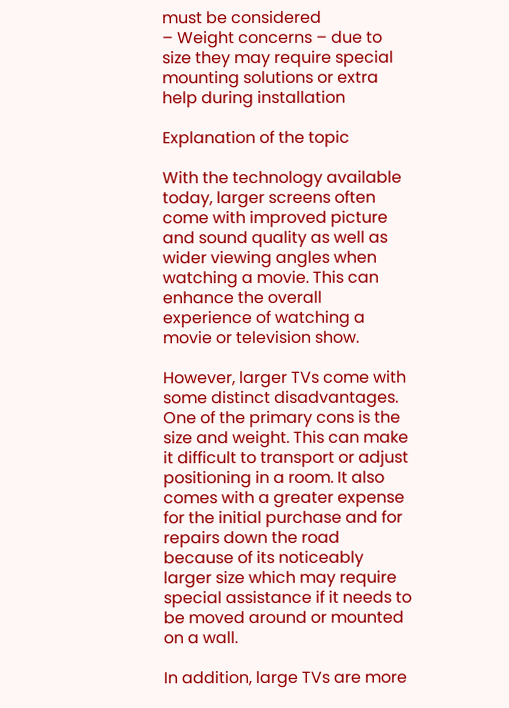must be considered
– Weight concerns – due to size they may require special mounting solutions or extra help during installation

Explanation of the topic

With the technology available today, larger screens often come with improved picture and sound quality as well as wider viewing angles when watching a movie. This can enhance the overall experience of watching a movie or television show.

However, larger TVs come with some distinct disadvantages. One of the primary cons is the size and weight. This can make it difficult to transport or adjust positioning in a room. It also comes with a greater expense for the initial purchase and for repairs down the road because of its noticeably larger size which may require special assistance if it needs to be moved around or mounted on a wall.

In addition, large TVs are more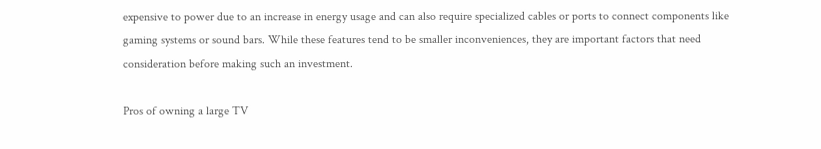expensive to power due to an increase in energy usage and can also require specialized cables or ports to connect components like gaming systems or sound bars. While these features tend to be smaller inconveniences, they are important factors that need consideration before making such an investment.

Pros of owning a large TV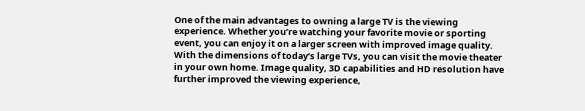One of the main advantages to owning a large TV is the viewing experience. Whether you’re watching your favorite movie or sporting event, you can enjoy it on a larger screen with improved image quality. With the dimensions of today’s large TVs, you can visit the movie theater in your own home. Image quality, 3D capabilities and HD resolution have further improved the viewing experience,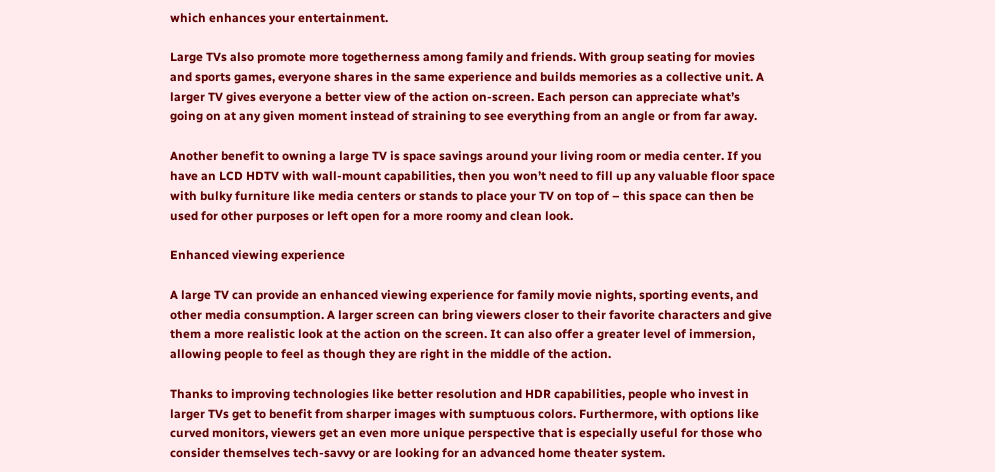which enhances your entertainment.

Large TVs also promote more togetherness among family and friends. With group seating for movies and sports games, everyone shares in the same experience and builds memories as a collective unit. A larger TV gives everyone a better view of the action on-screen. Each person can appreciate what’s going on at any given moment instead of straining to see everything from an angle or from far away.

Another benefit to owning a large TV is space savings around your living room or media center. If you have an LCD HDTV with wall-mount capabilities, then you won’t need to fill up any valuable floor space with bulky furniture like media centers or stands to place your TV on top of – this space can then be used for other purposes or left open for a more roomy and clean look.

Enhanced viewing experience

A large TV can provide an enhanced viewing experience for family movie nights, sporting events, and other media consumption. A larger screen can bring viewers closer to their favorite characters and give them a more realistic look at the action on the screen. It can also offer a greater level of immersion, allowing people to feel as though they are right in the middle of the action.

Thanks to improving technologies like better resolution and HDR capabilities, people who invest in larger TVs get to benefit from sharper images with sumptuous colors. Furthermore, with options like curved monitors, viewers get an even more unique perspective that is especially useful for those who consider themselves tech-savvy or are looking for an advanced home theater system.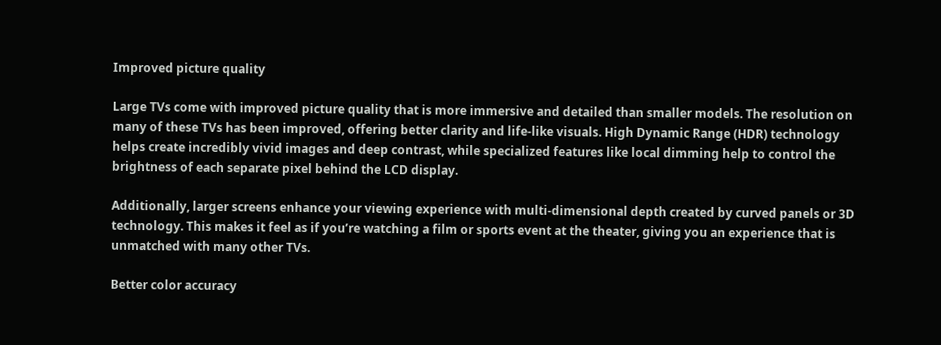Improved picture quality

Large TVs come with improved picture quality that is more immersive and detailed than smaller models. The resolution on many of these TVs has been improved, offering better clarity and life-like visuals. High Dynamic Range (HDR) technology helps create incredibly vivid images and deep contrast, while specialized features like local dimming help to control the brightness of each separate pixel behind the LCD display.

Additionally, larger screens enhance your viewing experience with multi-dimensional depth created by curved panels or 3D technology. This makes it feel as if you’re watching a film or sports event at the theater, giving you an experience that is unmatched with many other TVs.

Better color accuracy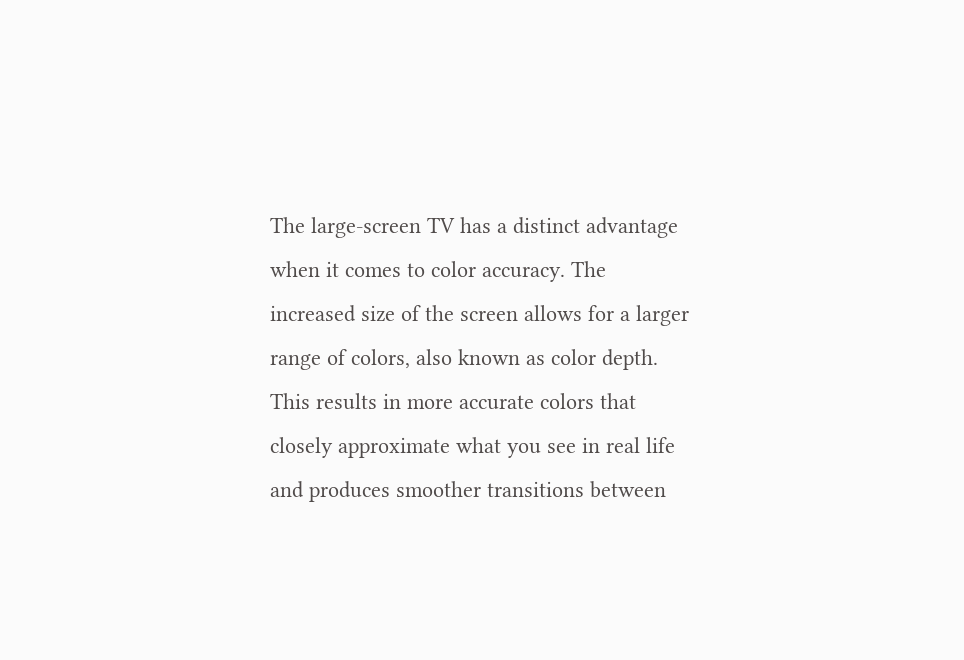The large-screen TV has a distinct advantage when it comes to color accuracy. The increased size of the screen allows for a larger range of colors, also known as color depth. This results in more accurate colors that closely approximate what you see in real life and produces smoother transitions between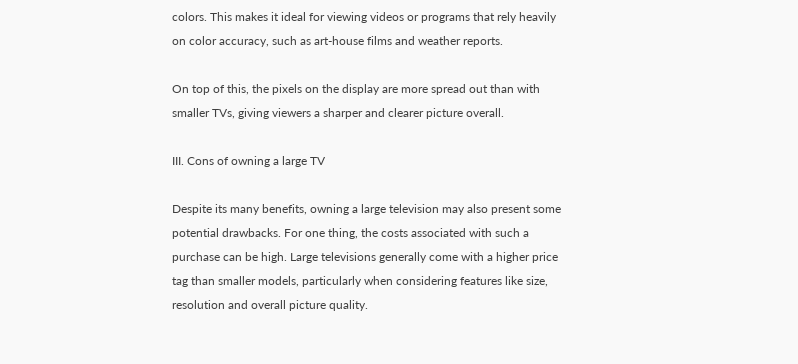colors. This makes it ideal for viewing videos or programs that rely heavily on color accuracy, such as art-house films and weather reports.

On top of this, the pixels on the display are more spread out than with smaller TVs, giving viewers a sharper and clearer picture overall.

III. Cons of owning a large TV

Despite its many benefits, owning a large television may also present some potential drawbacks. For one thing, the costs associated with such a purchase can be high. Large televisions generally come with a higher price tag than smaller models, particularly when considering features like size, resolution and overall picture quality.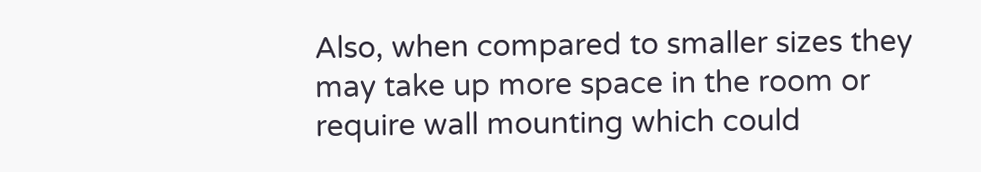Also, when compared to smaller sizes they may take up more space in the room or require wall mounting which could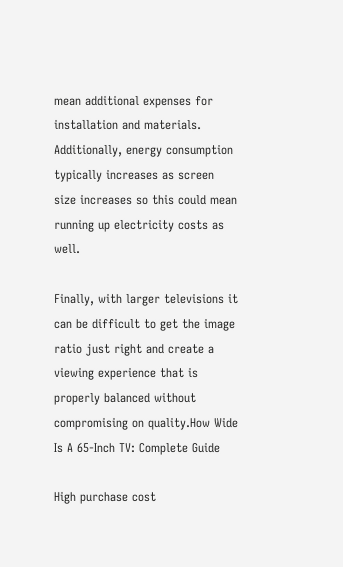mean additional expenses for installation and materials. Additionally, energy consumption typically increases as screen size increases so this could mean running up electricity costs as well.

Finally, with larger televisions it can be difficult to get the image ratio just right and create a viewing experience that is properly balanced without compromising on quality.How Wide Is A 65-Inch TV: Complete Guide

High purchase cost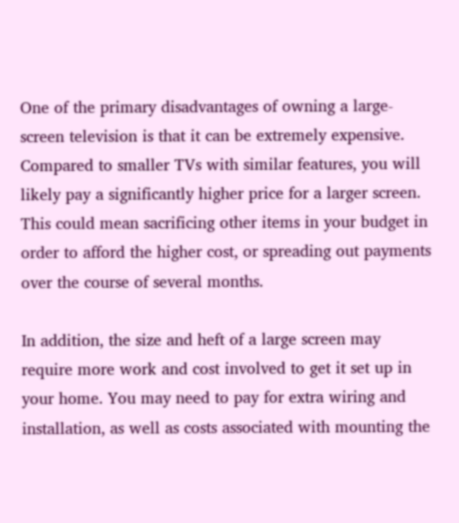One of the primary disadvantages of owning a large-screen television is that it can be extremely expensive. Compared to smaller TVs with similar features, you will likely pay a significantly higher price for a larger screen. This could mean sacrificing other items in your budget in order to afford the higher cost, or spreading out payments over the course of several months.

In addition, the size and heft of a large screen may require more work and cost involved to get it set up in your home. You may need to pay for extra wiring and installation, as well as costs associated with mounting the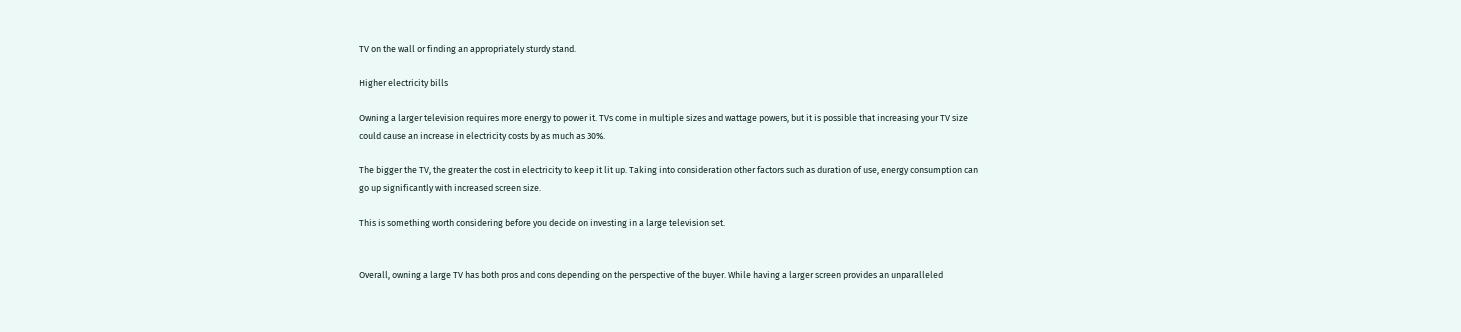TV on the wall or finding an appropriately sturdy stand.

Higher electricity bills

Owning a larger television requires more energy to power it. TVs come in multiple sizes and wattage powers, but it is possible that increasing your TV size could cause an increase in electricity costs by as much as 30%.

The bigger the TV, the greater the cost in electricity to keep it lit up. Taking into consideration other factors such as duration of use, energy consumption can go up significantly with increased screen size.

This is something worth considering before you decide on investing in a large television set.


Overall, owning a large TV has both pros and cons depending on the perspective of the buyer. While having a larger screen provides an unparalleled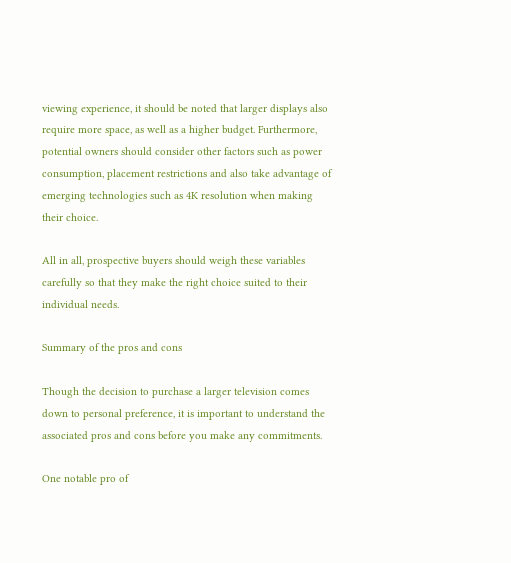viewing experience, it should be noted that larger displays also require more space, as well as a higher budget. Furthermore, potential owners should consider other factors such as power consumption, placement restrictions and also take advantage of emerging technologies such as 4K resolution when making their choice.

All in all, prospective buyers should weigh these variables carefully so that they make the right choice suited to their individual needs.

Summary of the pros and cons

Though the decision to purchase a larger television comes down to personal preference, it is important to understand the associated pros and cons before you make any commitments.

One notable pro of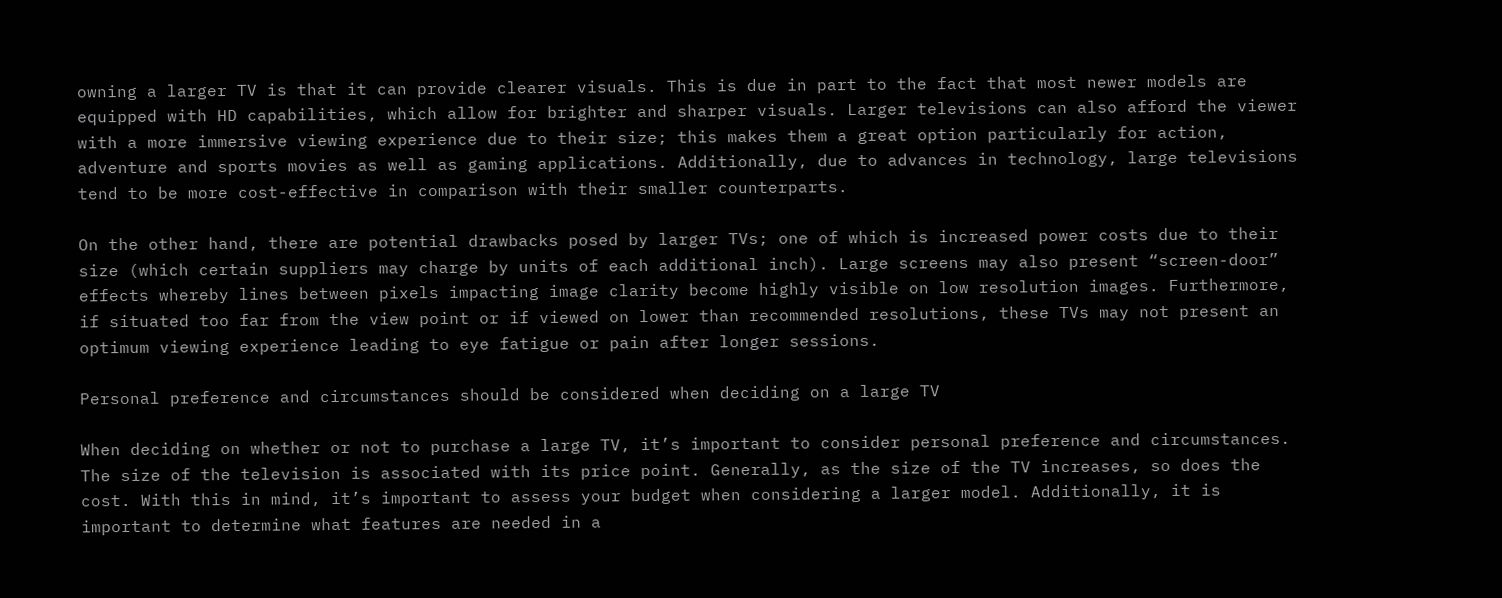owning a larger TV is that it can provide clearer visuals. This is due in part to the fact that most newer models are equipped with HD capabilities, which allow for brighter and sharper visuals. Larger televisions can also afford the viewer with a more immersive viewing experience due to their size; this makes them a great option particularly for action, adventure and sports movies as well as gaming applications. Additionally, due to advances in technology, large televisions tend to be more cost-effective in comparison with their smaller counterparts.

On the other hand, there are potential drawbacks posed by larger TVs; one of which is increased power costs due to their size (which certain suppliers may charge by units of each additional inch). Large screens may also present “screen-door” effects whereby lines between pixels impacting image clarity become highly visible on low resolution images. Furthermore, if situated too far from the view point or if viewed on lower than recommended resolutions, these TVs may not present an optimum viewing experience leading to eye fatigue or pain after longer sessions.

Personal preference and circumstances should be considered when deciding on a large TV

When deciding on whether or not to purchase a large TV, it’s important to consider personal preference and circumstances. The size of the television is associated with its price point. Generally, as the size of the TV increases, so does the cost. With this in mind, it’s important to assess your budget when considering a larger model. Additionally, it is important to determine what features are needed in a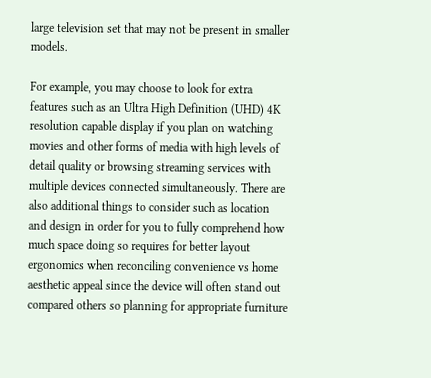large television set that may not be present in smaller models.

For example, you may choose to look for extra features such as an Ultra High Definition (UHD) 4K resolution capable display if you plan on watching movies and other forms of media with high levels of detail quality or browsing streaming services with multiple devices connected simultaneously. There are also additional things to consider such as location and design in order for you to fully comprehend how much space doing so requires for better layout ergonomics when reconciling convenience vs home aesthetic appeal since the device will often stand out compared others so planning for appropriate furniture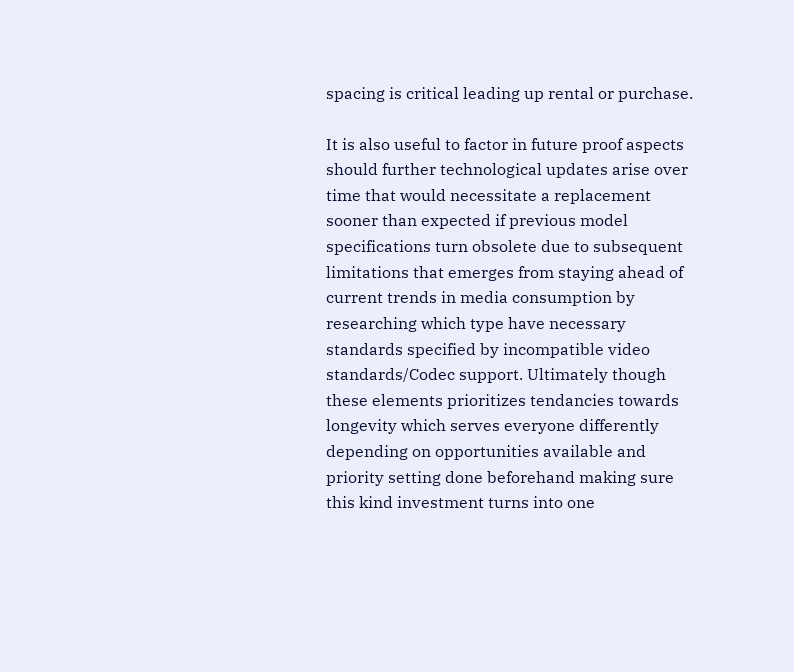spacing is critical leading up rental or purchase.

It is also useful to factor in future proof aspects should further technological updates arise over time that would necessitate a replacement sooner than expected if previous model specifications turn obsolete due to subsequent limitations that emerges from staying ahead of current trends in media consumption by researching which type have necessary standards specified by incompatible video standards/Codec support. Ultimately though these elements prioritizes tendancies towards longevity which serves everyone differently depending on opportunities available and priority setting done beforehand making sure this kind investment turns into one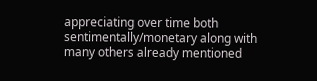appreciating over time both sentimentally/monetary along with many others already mentioned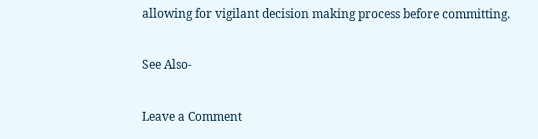allowing for vigilant decision making process before committing.

See Also-

Leave a Comment